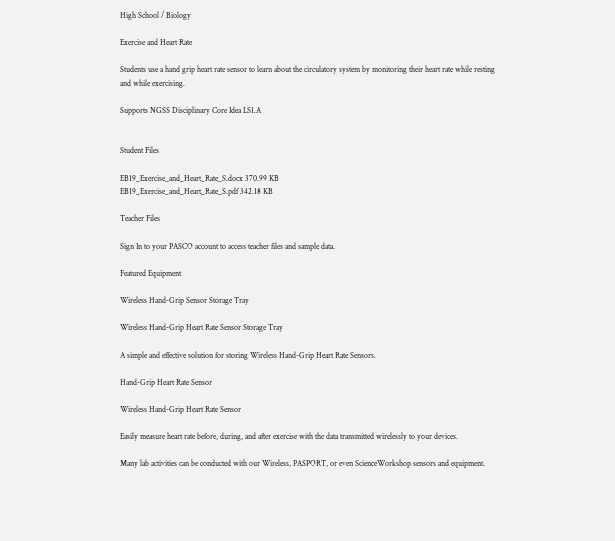High School / Biology

Exercise and Heart Rate

Students use a hand grip heart rate sensor to learn about the circulatory system by monitoring their heart rate while resting and while exercising.

Supports NGSS Disciplinary Core Idea LS1.A


Student Files

EB19_Exercise_and_Heart_Rate_S.docx 370.99 KB
EB19_Exercise_and_Heart_Rate_S.pdf 342.18 KB

Teacher Files

Sign In to your PASCO account to access teacher files and sample data.

Featured Equipment

Wireless Hand-Grip Sensor Storage Tray

Wireless Hand-Grip Heart Rate Sensor Storage Tray

A simple and effective solution for storing Wireless Hand-Grip Heart Rate Sensors.

Hand-Grip Heart Rate Sensor

Wireless Hand-Grip Heart Rate Sensor

Easily measure heart rate before, during, and after exercise with the data transmitted wirelessly to your devices.

Many lab activities can be conducted with our Wireless, PASPORT, or even ScienceWorkshop sensors and equipment.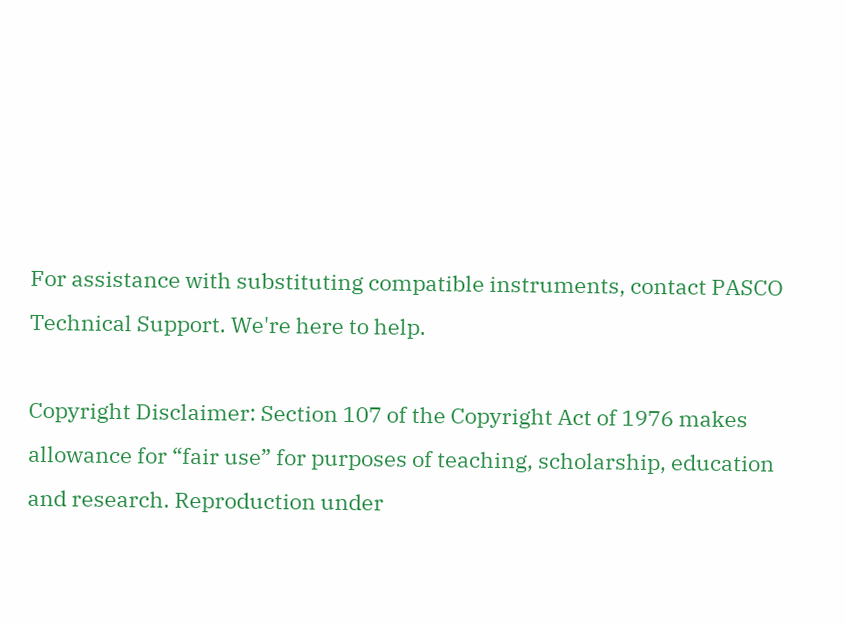For assistance with substituting compatible instruments, contact PASCO Technical Support. We're here to help.

Copyright Disclaimer: Section 107 of the Copyright Act of 1976 makes allowance for “fair use” for purposes of teaching, scholarship, education and research. Reproduction under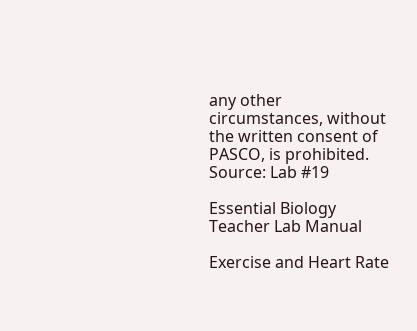any other circumstances, without the written consent of PASCO, is prohibited.
Source: Lab #19

Essential Biology Teacher Lab Manual

Exercise and Heart Rate